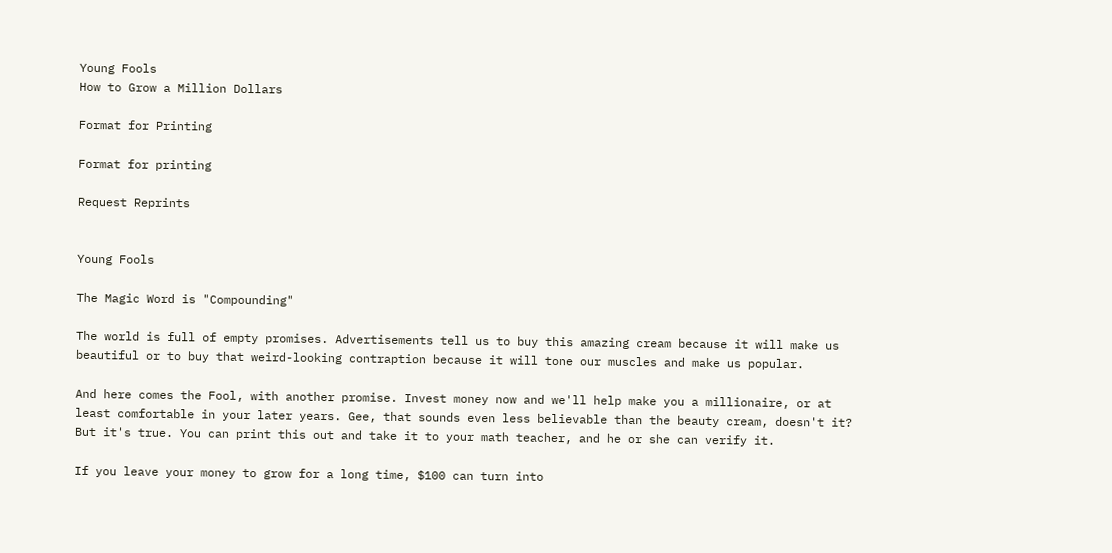Young Fools
How to Grow a Million Dollars

Format for Printing

Format for printing

Request Reprints


Young Fools

The Magic Word is "Compounding"

The world is full of empty promises. Advertisements tell us to buy this amazing cream because it will make us beautiful or to buy that weird-looking contraption because it will tone our muscles and make us popular.

And here comes the Fool, with another promise. Invest money now and we'll help make you a millionaire, or at least comfortable in your later years. Gee, that sounds even less believable than the beauty cream, doesn't it? But it's true. You can print this out and take it to your math teacher, and he or she can verify it.

If you leave your money to grow for a long time, $100 can turn into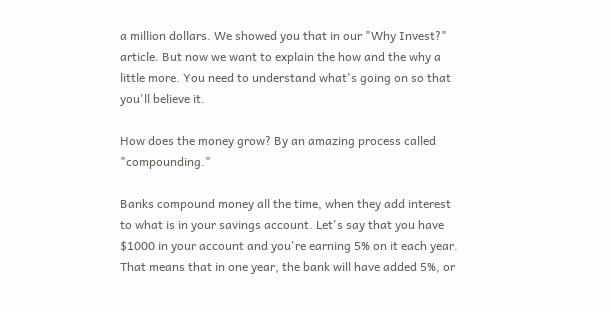a million dollars. We showed you that in our "Why Invest?" article. But now we want to explain the how and the why a little more. You need to understand what's going on so that you'll believe it.

How does the money grow? By an amazing process called "compounding."

Banks compound money all the time, when they add interest to what is in your savings account. Let's say that you have $1000 in your account and you're earning 5% on it each year. That means that in one year, the bank will have added 5%, or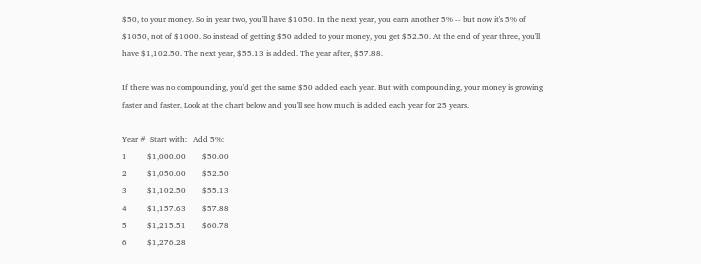$50, to your money. So in year two, you'll have $1050. In the next year, you earn another 5% -- but now it's 5% of $1050, not of $1000. So instead of getting $50 added to your money, you get $52.50. At the end of year three, you'll have $1,102.50. The next year, $55.13 is added. The year after, $57.88.

If there was no compounding, you'd get the same $50 added each year. But with compounding, your money is growing faster and faster. Look at the chart below and you'll see how much is added each year for 25 years.

Year #  Start with:   Add 5%:
1          $1,000.00        $50.00
2          $1,050.00        $52.50
3          $1,102.50        $55.13
4          $1,157.63        $57.88
5          $1,215.51        $60.78
6          $1,276.28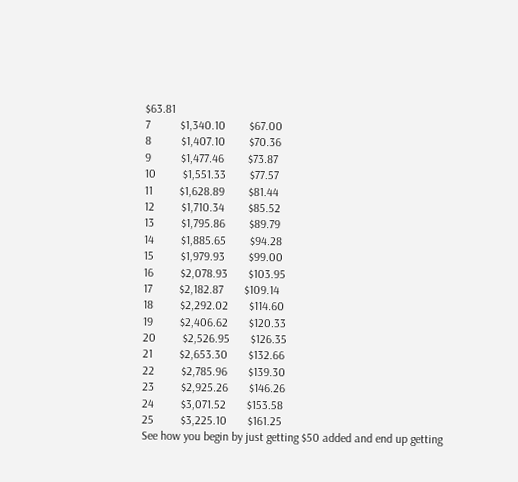$63.81
7          $1,340.10        $67.00
8          $1,407.10        $70.36
9          $1,477.46        $73.87
10         $1,551.33        $77.57
11         $1,628.89        $81.44
12         $1,710.34        $85.52
13         $1,795.86        $89.79
14         $1,885.65        $94.28
15         $1,979.93        $99.00
16         $2,078.93       $103.95
17         $2,182.87       $109.14
18         $2,292.02       $114.60
19         $2,406.62       $120.33
20         $2,526.95       $126.35
21         $2,653.30       $132.66
22         $2,785.96       $139.30
23         $2,925.26       $146.26
24         $3,071.52       $153.58
25         $3,225.10       $161.25
See how you begin by just getting $50 added and end up getting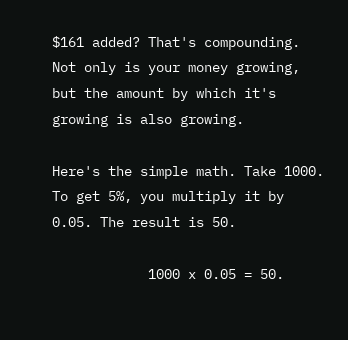$161 added? That's compounding. Not only is your money growing, but the amount by which it's growing is also growing.

Here's the simple math. Take 1000. To get 5%, you multiply it by 0.05. The result is 50.

            1000 x 0.05 = 50.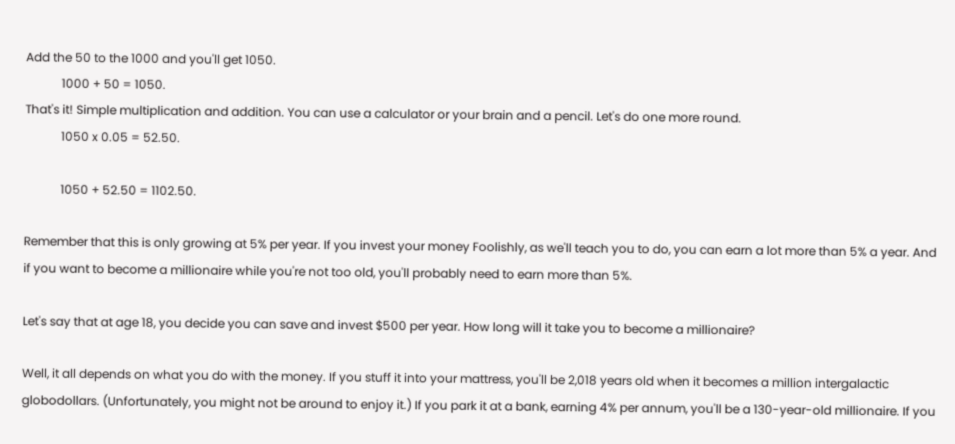Add the 50 to the 1000 and you'll get 1050.
            1000 + 50 = 1050.
That's it! Simple multiplication and addition. You can use a calculator or your brain and a pencil. Let's do one more round.
            1050 x 0.05 = 52.50.

            1050 + 52.50 = 1102.50.

Remember that this is only growing at 5% per year. If you invest your money Foolishly, as we'll teach you to do, you can earn a lot more than 5% a year. And if you want to become a millionaire while you're not too old, you'll probably need to earn more than 5%.

Let's say that at age 18, you decide you can save and invest $500 per year. How long will it take you to become a millionaire?

Well, it all depends on what you do with the money. If you stuff it into your mattress, you'll be 2,018 years old when it becomes a million intergalactic globodollars. (Unfortunately, you might not be around to enjoy it.) If you park it at a bank, earning 4% per annum, you'll be a 130-year-old millionaire. If you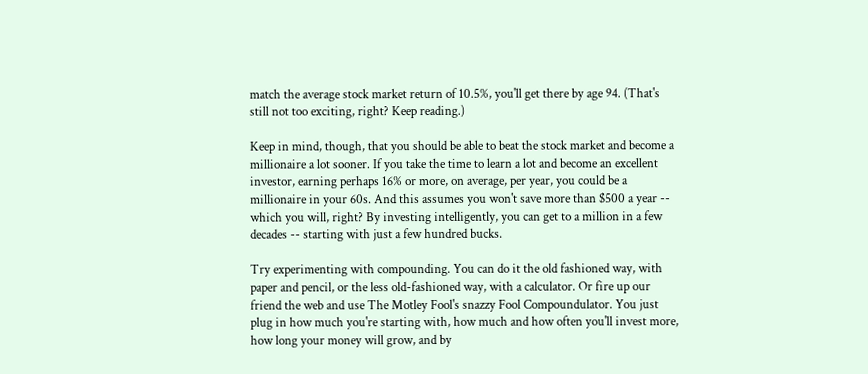match the average stock market return of 10.5%, you'll get there by age 94. (That's still not too exciting, right? Keep reading.)

Keep in mind, though, that you should be able to beat the stock market and become a millionaire a lot sooner. If you take the time to learn a lot and become an excellent investor, earning perhaps 16% or more, on average, per year, you could be a millionaire in your 60s. And this assumes you won't save more than $500 a year -- which you will, right? By investing intelligently, you can get to a million in a few decades -- starting with just a few hundred bucks.

Try experimenting with compounding. You can do it the old fashioned way, with paper and pencil, or the less old-fashioned way, with a calculator. Or fire up our friend the web and use The Motley Fool's snazzy Fool Compoundulator. You just plug in how much you're starting with, how much and how often you'll invest more, how long your money will grow, and by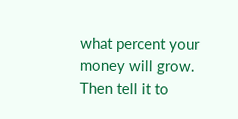what percent your money will grow. Then tell it to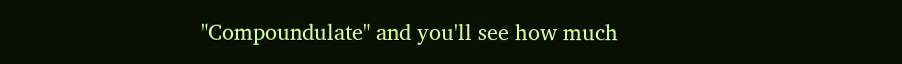"Compoundulate" and you'll see how much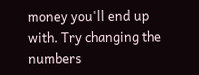money you'll end up with. Try changing the numbers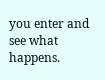you enter and see what happens.